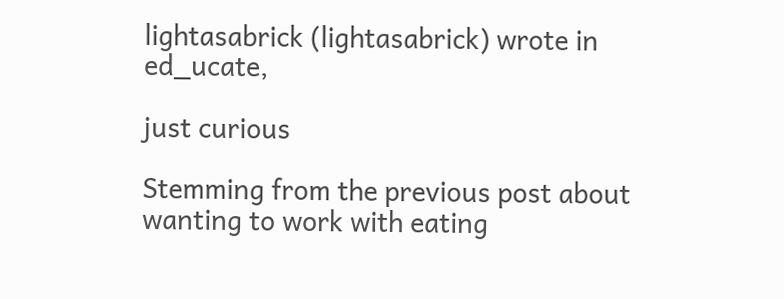lightasabrick (lightasabrick) wrote in ed_ucate,

just curious

Stemming from the previous post about wanting to work with eating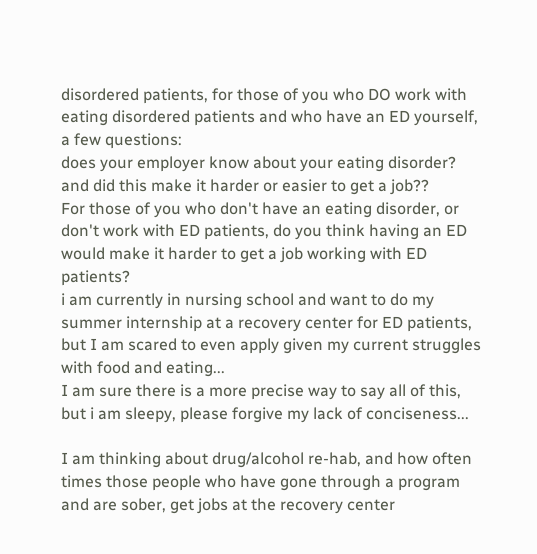disordered patients, for those of you who DO work with eating disordered patients and who have an ED yourself, a few questions:
does your employer know about your eating disorder?
and did this make it harder or easier to get a job??
For those of you who don't have an eating disorder, or don't work with ED patients, do you think having an ED would make it harder to get a job working with ED patients?
i am currently in nursing school and want to do my summer internship at a recovery center for ED patients, but I am scared to even apply given my current struggles with food and eating...
I am sure there is a more precise way to say all of this, but i am sleepy, please forgive my lack of conciseness...

I am thinking about drug/alcohol re-hab, and how often times those people who have gone through a program and are sober, get jobs at the recovery center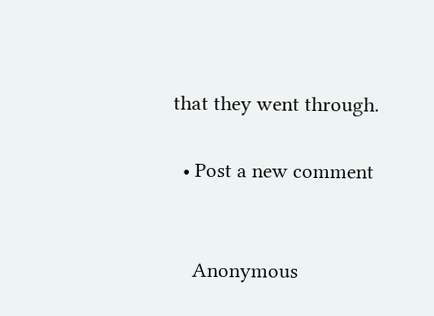that they went through.

  • Post a new comment


    Anonymous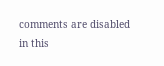comments are disabled in this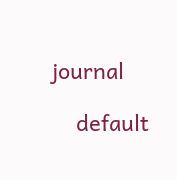journal

    default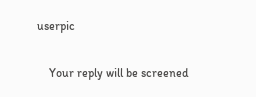userpic

    Your reply will be screened